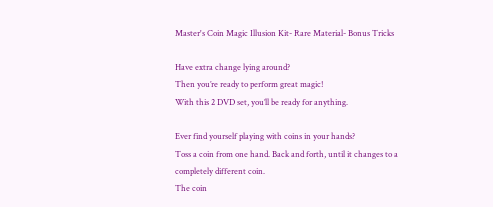Master's Coin Magic Illusion Kit- Rare Material- Bonus Tricks

Have extra change lying around?
Then you’re ready to perform great magic!
With this 2 DVD set, you’ll be ready for anything.

Ever find yourself playing with coins in your hands?
Toss a coin from one hand. Back and forth, until it changes to a completely different coin.
The coin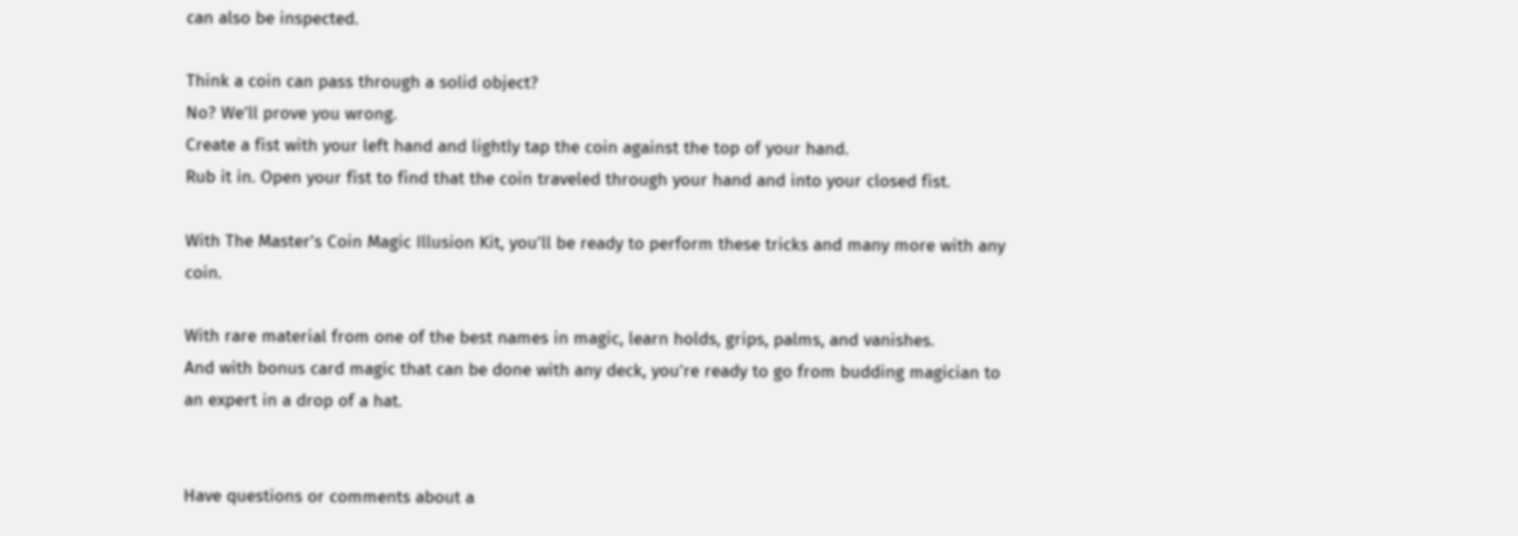can also be inspected.

Think a coin can pass through a solid object?
No? We’ll prove you wrong.
Create a fist with your left hand and lightly tap the coin against the top of your hand.
Rub it in. Open your fist to find that the coin traveled through your hand and into your closed fist.

With The Master’s Coin Magic Illusion Kit, you’ll be ready to perform these tricks and many more with any coin.

With rare material from one of the best names in magic, learn holds, grips, palms, and vanishes.
And with bonus card magic that can be done with any deck, you’re ready to go from budding magician to an expert in a drop of a hat.


Have questions or comments about a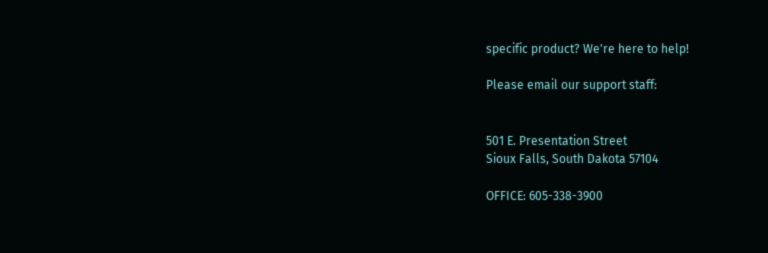specific product? We're here to help!

Please email our support staff:


501 E. Presentation Street
Sioux Falls, South Dakota 57104

OFFICE: 605-338-3900